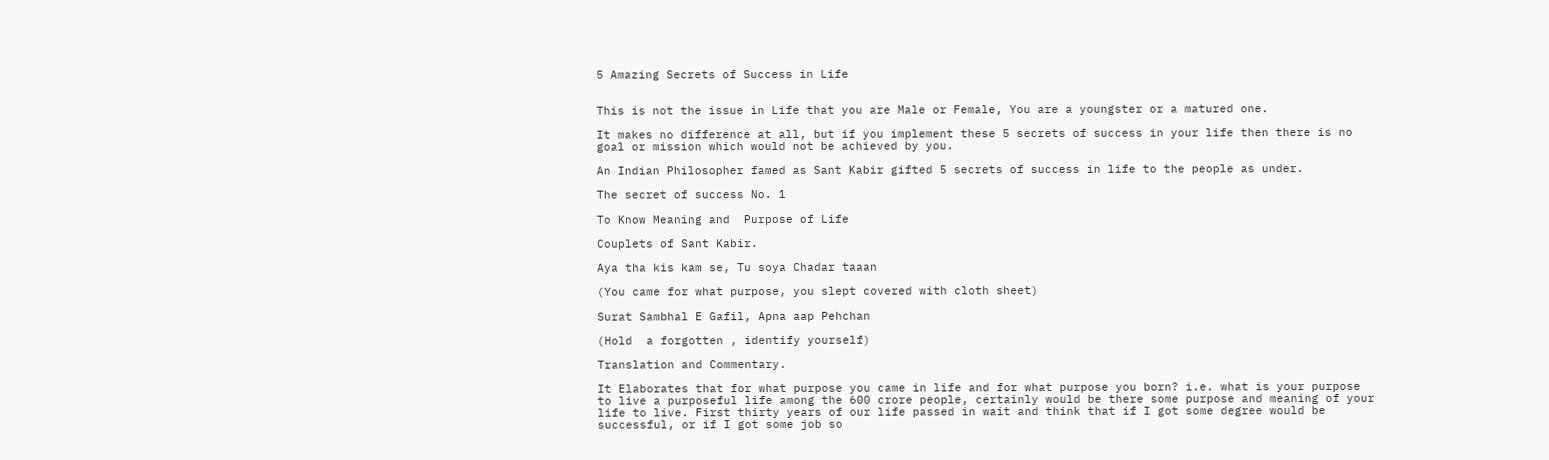5 Amazing Secrets of Success in Life


This is not the issue in Life that you are Male or Female, You are a youngster or a matured one.

It makes no difference at all, but if you implement these 5 secrets of success in your life then there is no goal or mission which would not be achieved by you.

An Indian Philosopher famed as Sant Kabir gifted 5 secrets of success in life to the people as under.

The secret of success No. 1

To Know Meaning and  Purpose of Life

Couplets of Sant Kabir.

Aya tha kis kam se, Tu soya Chadar taaan

(You came for what purpose, you slept covered with cloth sheet)

Surat Sambhal E Gafil, Apna aap Pehchan

(Hold  a forgotten , identify yourself)

Translation and Commentary.

It Elaborates that for what purpose you came in life and for what purpose you born? i.e. what is your purpose to live a purposeful life among the 600 crore people, certainly would be there some purpose and meaning of your life to live. First thirty years of our life passed in wait and think that if I got some degree would be successful, or if I got some job so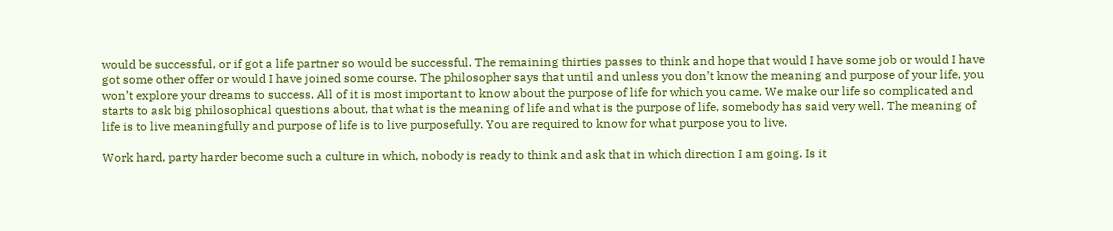would be successful, or if got a life partner so would be successful. The remaining thirties passes to think and hope that would I have some job or would I have got some other offer or would I have joined some course. The philosopher says that until and unless you don’t know the meaning and purpose of your life, you won’t explore your dreams to success. All of it is most important to know about the purpose of life for which you came. We make our life so complicated and starts to ask big philosophical questions about, that what is the meaning of life and what is the purpose of life, somebody has said very well. The meaning of life is to live meaningfully and purpose of life is to live purposefully. You are required to know for what purpose you to live.

Work hard, party harder become such a culture in which, nobody is ready to think and ask that in which direction I am going. Is it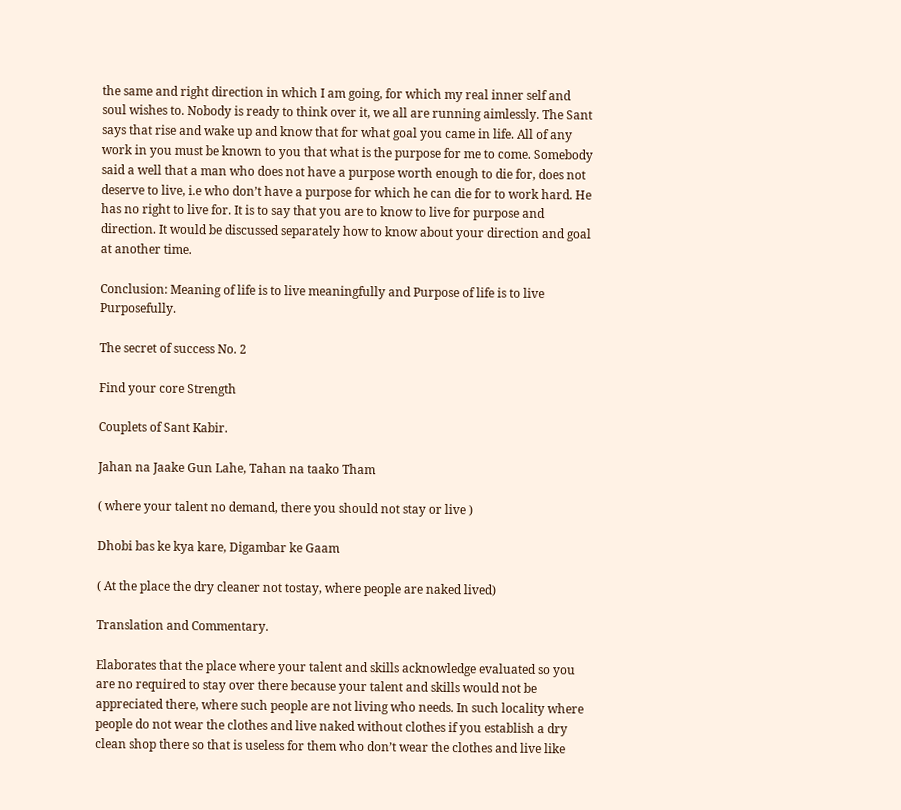the same and right direction in which I am going, for which my real inner self and soul wishes to. Nobody is ready to think over it, we all are running aimlessly. The Sant says that rise and wake up and know that for what goal you came in life. All of any work in you must be known to you that what is the purpose for me to come. Somebody said a well that a man who does not have a purpose worth enough to die for, does not deserve to live, i.e who don’t have a purpose for which he can die for to work hard. He has no right to live for. It is to say that you are to know to live for purpose and direction. It would be discussed separately how to know about your direction and goal at another time.

Conclusion: Meaning of life is to live meaningfully and Purpose of life is to live Purposefully.

The secret of success No. 2

Find your core Strength

Couplets of Sant Kabir.

Jahan na Jaake Gun Lahe, Tahan na taako Tham

( where your talent no demand, there you should not stay or live )

Dhobi bas ke kya kare, Digambar ke Gaam

( At the place the dry cleaner not tostay, where people are naked lived)

Translation and Commentary.

Elaborates that the place where your talent and skills acknowledge evaluated so you are no required to stay over there because your talent and skills would not be appreciated there, where such people are not living who needs. In such locality where people do not wear the clothes and live naked without clothes if you establish a dry clean shop there so that is useless for them who don’t wear the clothes and live like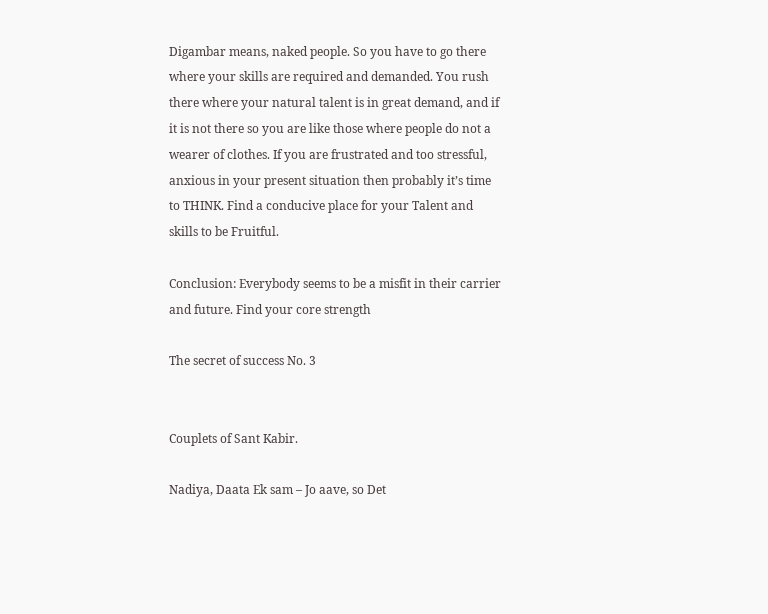Digambar means, naked people. So you have to go there where your skills are required and demanded. You rush there where your natural talent is in great demand, and if it is not there so you are like those where people do not a wearer of clothes. If you are frustrated and too stressful, anxious in your present situation then probably it’s time to THINK. Find a conducive place for your Talent and skills to be Fruitful.

Conclusion: Everybody seems to be a misfit in their carrier and future. Find your core strength

The secret of success No. 3


Couplets of Sant Kabir.

Nadiya, Daata Ek sam – Jo aave, so Det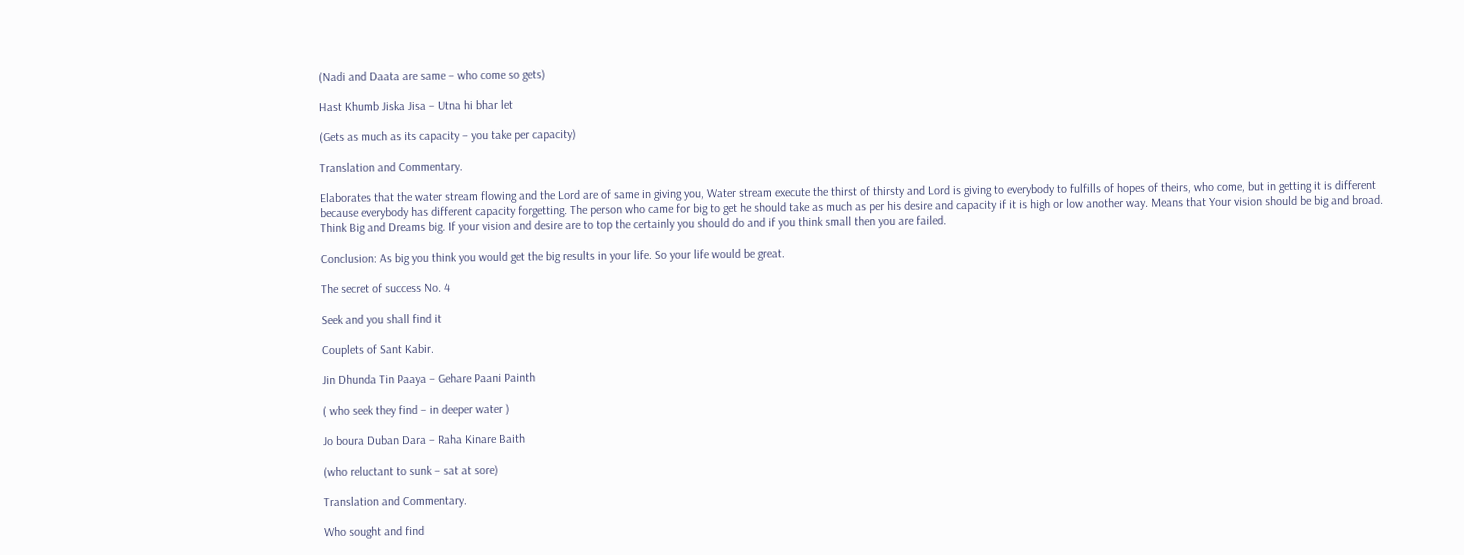(Nadi and Daata are same – who come so gets)

Hast Khumb Jiska Jisa – Utna hi bhar let

(Gets as much as its capacity – you take per capacity)

Translation and Commentary.

Elaborates that the water stream flowing and the Lord are of same in giving you, Water stream execute the thirst of thirsty and Lord is giving to everybody to fulfills of hopes of theirs, who come, but in getting it is different because everybody has different capacity forgetting. The person who came for big to get he should take as much as per his desire and capacity if it is high or low another way. Means that Your vision should be big and broad. Think Big and Dreams big. If your vision and desire are to top the certainly you should do and if you think small then you are failed.

Conclusion: As big you think you would get the big results in your life. So your life would be great.

The secret of success No. 4

Seek and you shall find it

Couplets of Sant Kabir.

Jin Dhunda Tin Paaya – Gehare Paani Painth

( who seek they find – in deeper water )

Jo boura Duban Dara – Raha Kinare Baith

(who reluctant to sunk – sat at sore)

Translation and Commentary.

Who sought and find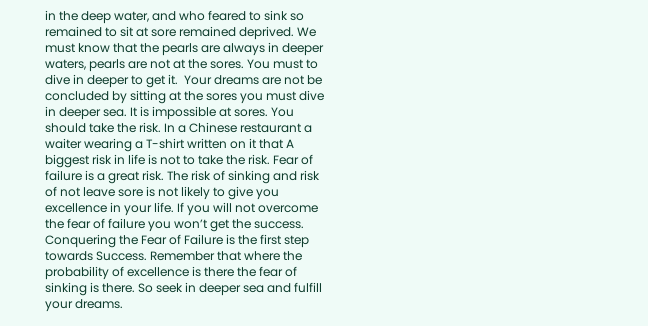in the deep water, and who feared to sink so remained to sit at sore remained deprived. We must know that the pearls are always in deeper waters, pearls are not at the sores. You must to dive in deeper to get it.  Your dreams are not be concluded by sitting at the sores you must dive in deeper sea. It is impossible at sores. You should take the risk. In a Chinese restaurant a waiter wearing a T-shirt written on it that A biggest risk in life is not to take the risk. Fear of failure is a great risk. The risk of sinking and risk of not leave sore is not likely to give you excellence in your life. If you will not overcome the fear of failure you won’t get the success. Conquering the Fear of Failure is the first step towards Success. Remember that where the probability of excellence is there the fear of sinking is there. So seek in deeper sea and fulfill your dreams.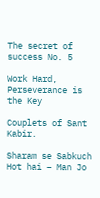The secret of success No. 5

Work Hard, Perseverance is the Key

Couplets of Sant Kabir.

Sharam se Sabkuch Hot hai – Man Jo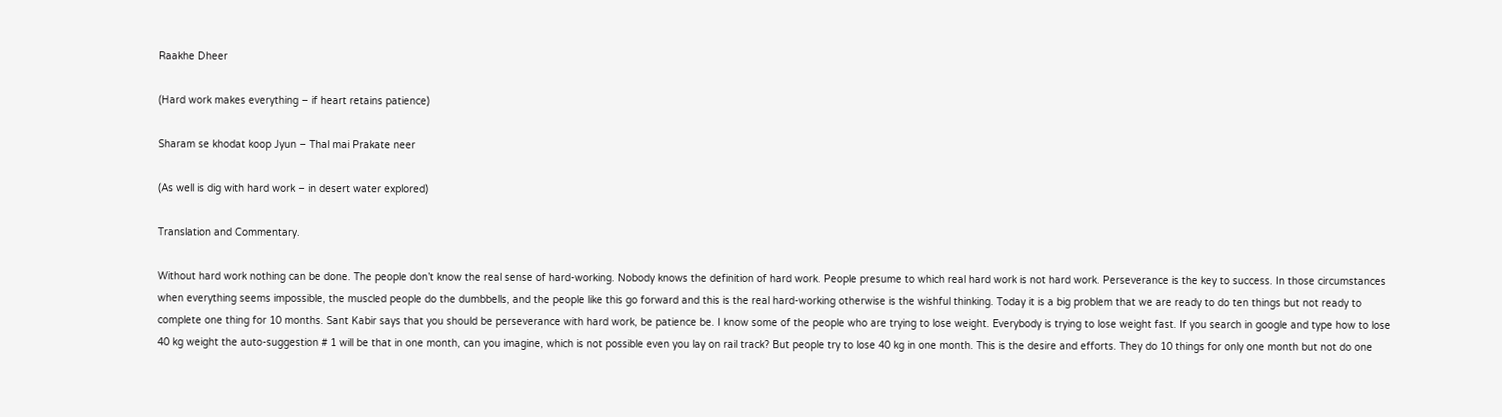Raakhe Dheer

(Hard work makes everything – if heart retains patience)

Sharam se khodat koop Jyun – Thal mai Prakate neer

(As well is dig with hard work – in desert water explored)

Translation and Commentary.

Without hard work nothing can be done. The people don’t know the real sense of hard-working. Nobody knows the definition of hard work. People presume to which real hard work is not hard work. Perseverance is the key to success. In those circumstances when everything seems impossible, the muscled people do the dumbbells, and the people like this go forward and this is the real hard-working otherwise is the wishful thinking. Today it is a big problem that we are ready to do ten things but not ready to complete one thing for 10 months. Sant Kabir says that you should be perseverance with hard work, be patience be. I know some of the people who are trying to lose weight. Everybody is trying to lose weight fast. If you search in google and type how to lose 40 kg weight the auto-suggestion # 1 will be that in one month, can you imagine, which is not possible even you lay on rail track? But people try to lose 40 kg in one month. This is the desire and efforts. They do 10 things for only one month but not do one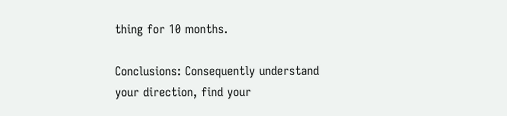thing for 10 months.

Conclusions: Consequently understand your direction, find your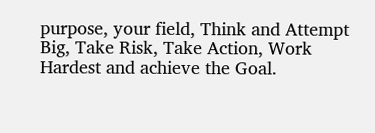purpose, your field, Think and Attempt Big, Take Risk, Take Action, Work Hardest and achieve the Goal.